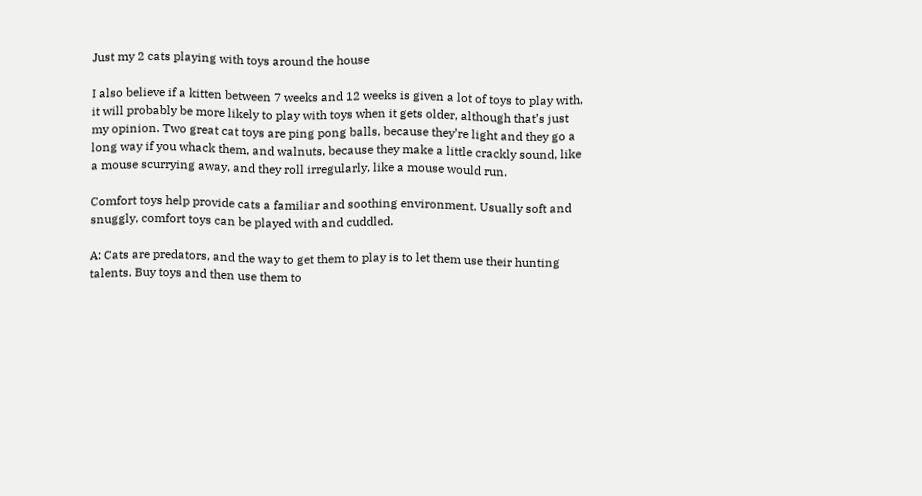Just my 2 cats playing with toys around the house

I also believe if a kitten between 7 weeks and 12 weeks is given a lot of toys to play with, it will probably be more likely to play with toys when it gets older, although that’s just my opinion. Two great cat toys are ping pong balls, because they’re light and they go a long way if you whack them, and walnuts, because they make a little crackly sound, like a mouse scurrying away, and they roll irregularly, like a mouse would run.

Comfort toys help provide cats a familiar and soothing environment. Usually soft and snuggly, comfort toys can be played with and cuddled.

A: Cats are predators, and the way to get them to play is to let them use their hunting talents. Buy toys and then use them to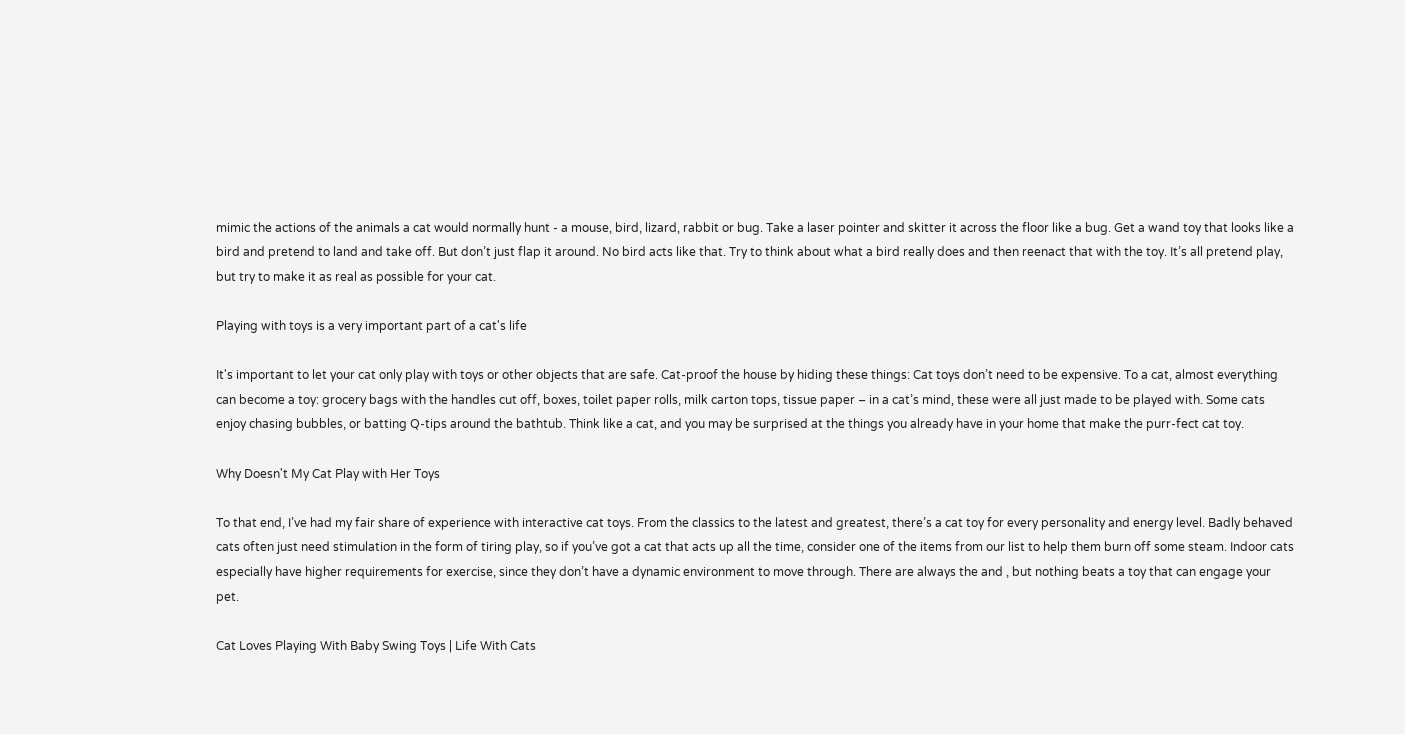mimic the actions of the animals a cat would normally hunt - a mouse, bird, lizard, rabbit or bug. Take a laser pointer and skitter it across the floor like a bug. Get a wand toy that looks like a bird and pretend to land and take off. But don’t just flap it around. No bird acts like that. Try to think about what a bird really does and then reenact that with the toy. It’s all pretend play, but try to make it as real as possible for your cat.

Playing with toys is a very important part of a cat's life

It's important to let your cat only play with toys or other objects that are safe. Cat-proof the house by hiding these things: Cat toys don’t need to be expensive. To a cat, almost everything can become a toy: grocery bags with the handles cut off, boxes, toilet paper rolls, milk carton tops, tissue paper – in a cat’s mind, these were all just made to be played with. Some cats enjoy chasing bubbles, or batting Q-tips around the bathtub. Think like a cat, and you may be surprised at the things you already have in your home that make the purr-fect cat toy.

Why Doesn't My Cat Play with Her Toys

To that end, I’ve had my fair share of experience with interactive cat toys. From the classics to the latest and greatest, there’s a cat toy for every personality and energy level. Badly behaved cats often just need stimulation in the form of tiring play, so if you’ve got a cat that acts up all the time, consider one of the items from our list to help them burn off some steam. Indoor cats especially have higher requirements for exercise, since they don’t have a dynamic environment to move through. There are always the and , but nothing beats a toy that can engage your pet.

Cat Loves Playing With Baby Swing Toys | Life With Cats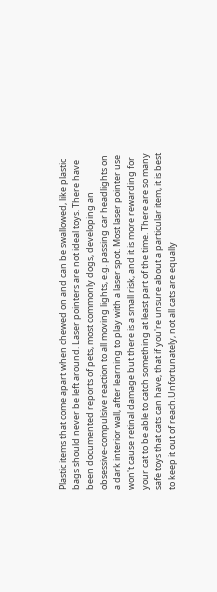Plastic items that come apart when chewed on and can be swallowed, like plastic bags should never be left around. Laser pointers are not ideal toys. There have been documented reports of pets, most commonly dogs, developing an obsessive-compulsive reaction to all moving lights, e.g. passing car headlights on a dark interior wall, after learning to play with a laser spot. Most laser pointer use won't cause retinal damage but there is a small risk, and it is more rewarding for your cat to be able to catch something at least part of the time. There are so many safe toys that cats can have, that if you're unsure about a particular item, it is best to keep it out of reach.Unfortunately, not all cats are equally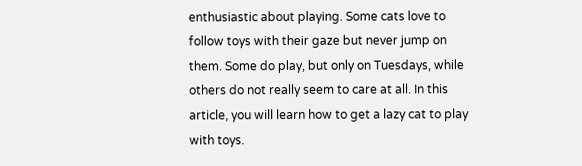enthusiastic about playing. Some cats love to follow toys with their gaze but never jump on them. Some do play, but only on Tuesdays, while others do not really seem to care at all. In this article, you will learn how to get a lazy cat to play with toys.